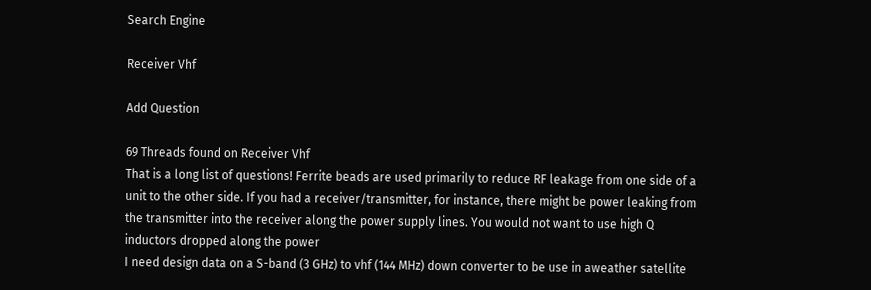Search Engine

Receiver Vhf

Add Question

69 Threads found on Receiver Vhf
That is a long list of questions! Ferrite beads are used primarily to reduce RF leakage from one side of a unit to the other side. If you had a receiver/transmitter, for instance, there might be power leaking from the transmitter into the receiver along the power supply lines. You would not want to use high Q inductors dropped along the power
I need design data on a S-band (3 GHz) to vhf (144 MHz) down converter to be use in aweather satellite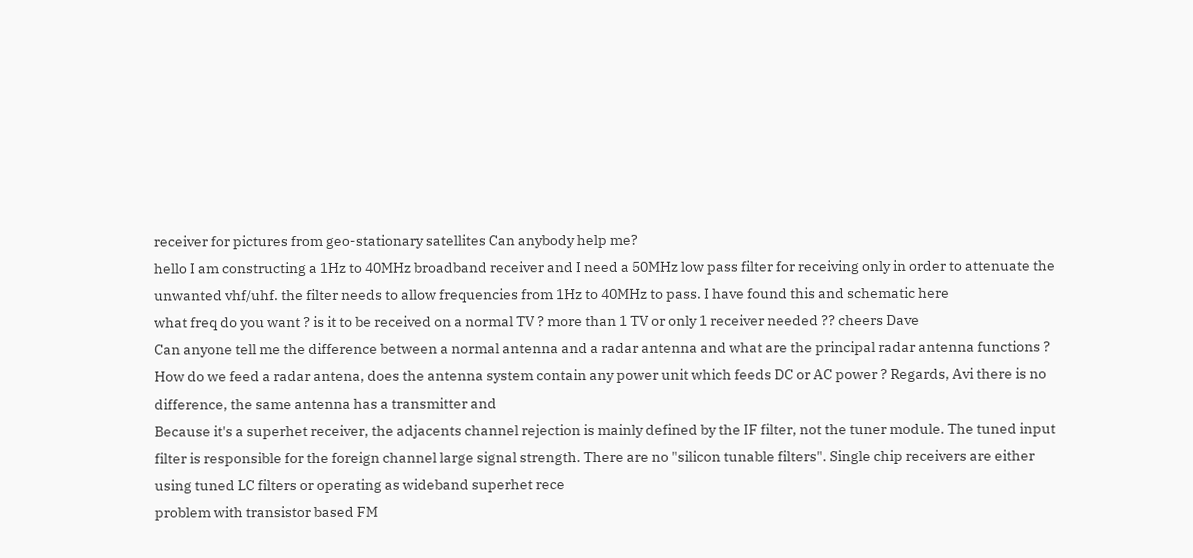receiver for pictures from geo-stationary satellites Can anybody help me?
hello I am constructing a 1Hz to 40MHz broadband receiver and I need a 50MHz low pass filter for receiving only in order to attenuate the unwanted vhf/uhf. the filter needs to allow frequencies from 1Hz to 40MHz to pass. I have found this and schematic here
what freq do you want ? is it to be received on a normal TV ? more than 1 TV or only 1 receiver needed ?? cheers Dave
Can anyone tell me the difference between a normal antenna and a radar antenna and what are the principal radar antenna functions ? How do we feed a radar antena, does the antenna system contain any power unit which feeds DC or AC power ? Regards, Avi there is no difference, the same antenna has a transmitter and
Because it's a superhet receiver, the adjacents channel rejection is mainly defined by the IF filter, not the tuner module. The tuned input filter is responsible for the foreign channel large signal strength. There are no "silicon tunable filters". Single chip receivers are either using tuned LC filters or operating as wideband superhet rece
problem with transistor based FM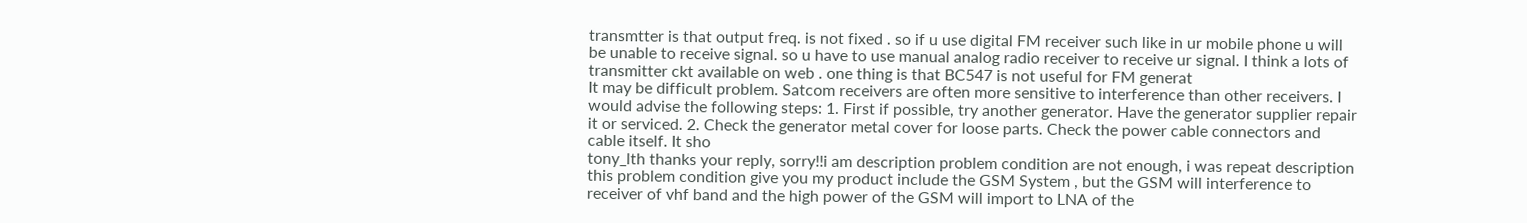transmtter is that output freq. is not fixed . so if u use digital FM receiver such like in ur mobile phone u will be unable to receive signal. so u have to use manual analog radio receiver to receive ur signal. I think a lots of transmitter ckt available on web . one thing is that BC547 is not useful for FM generat
It may be difficult problem. Satcom receivers are often more sensitive to interference than other receivers. I would advise the following steps: 1. First if possible, try another generator. Have the generator supplier repair it or serviced. 2. Check the generator metal cover for loose parts. Check the power cable connectors and cable itself. It sho
tony_lth thanks your reply, sorry!!i am description problem condition are not enough, i was repeat description this problem condition give you my product include the GSM System , but the GSM will interference to receiver of vhf band and the high power of the GSM will import to LNA of the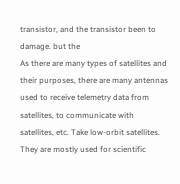transistor, and the transistor been to damage. but the
As there are many types of satellites and their purposes, there are many antennas used to receive telemetry data from satellites, to communicate with satellites, etc. Take low-orbit satellites. They are mostly used for scientific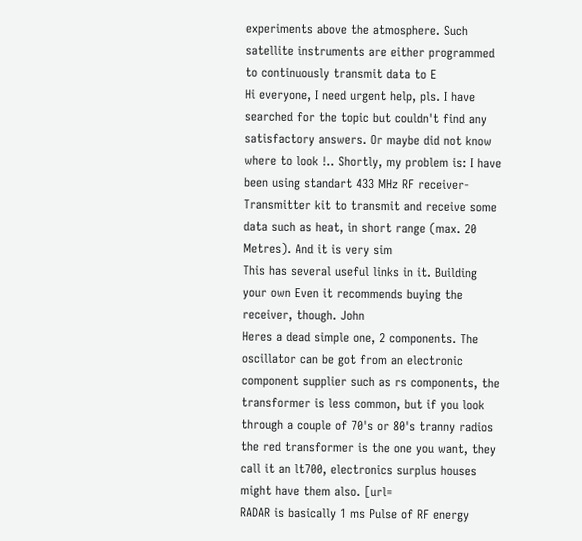experiments above the atmosphere. Such satellite instruments are either programmed to continuously transmit data to E
Hi everyone, I need urgent help, pls. I have searched for the topic but couldn't find any satisfactory answers. Or maybe did not know where to look !.. Shortly, my problem is: I have been using standart 433 MHz RF receiver-Transmitter kit to transmit and receive some data such as heat, in short range (max. 20 Metres). And it is very sim
This has several useful links in it. Building your own Even it recommends buying the receiver, though. John
Heres a dead simple one, 2 components. The oscillator can be got from an electronic component supplier such as rs components, the transformer is less common, but if you look through a couple of 70's or 80's tranny radios the red transformer is the one you want, they call it an lt700, electronics surplus houses might have them also. [url=
RADAR is basically 1 ms Pulse of RF energy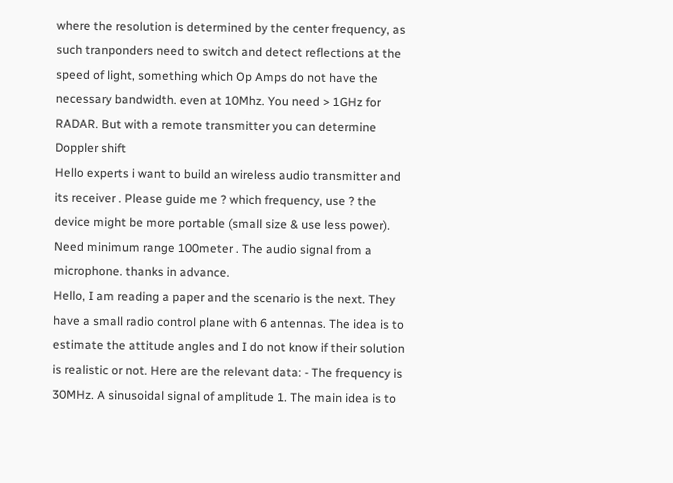where the resolution is determined by the center frequency, as such tranponders need to switch and detect reflections at the speed of light, something which Op Amps do not have the necessary bandwidth. even at 10Mhz. You need > 1GHz for RADAR. But with a remote transmitter you can determine Doppler shift
Hello experts i want to build an wireless audio transmitter and its receiver . Please guide me ? which frequency, use ? the device might be more portable (small size & use less power). Need minimum range 100meter . The audio signal from a microphone. thanks in advance.
Hello, I am reading a paper and the scenario is the next. They have a small radio control plane with 6 antennas. The idea is to estimate the attitude angles and I do not know if their solution is realistic or not. Here are the relevant data: - The frequency is 30MHz. A sinusoidal signal of amplitude 1. The main idea is to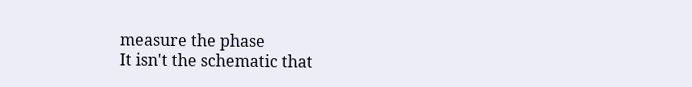measure the phase
It isn't the schematic that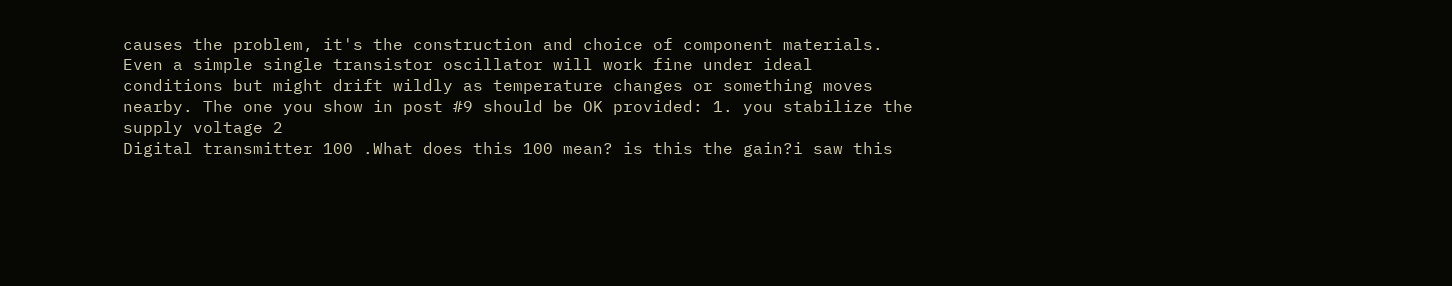causes the problem, it's the construction and choice of component materials. Even a simple single transistor oscillator will work fine under ideal conditions but might drift wildly as temperature changes or something moves nearby. The one you show in post #9 should be OK provided: 1. you stabilize the supply voltage 2
Digital transmitter 100 .What does this 100 mean? is this the gain?i saw this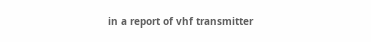in a report of vhf transmitter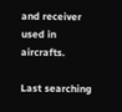and receiver used in aircrafts.

Last searching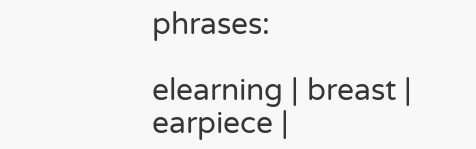phrases:

elearning | breast | earpiece |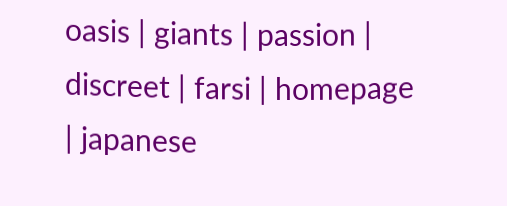oasis | giants | passion | discreet | farsi | homepage | japanese